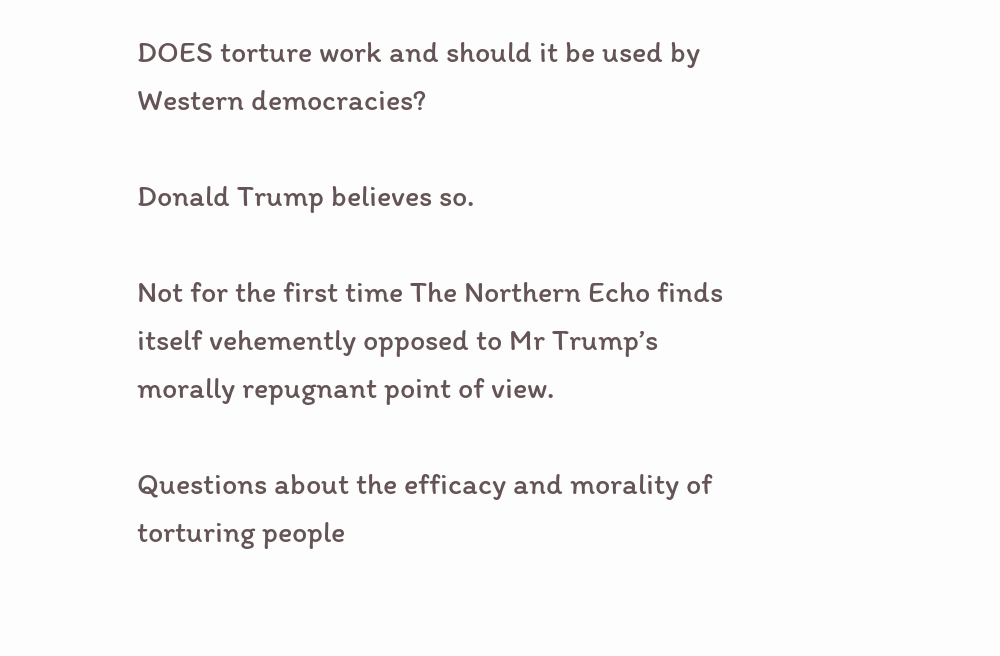DOES torture work and should it be used by Western democracies?

Donald Trump believes so.

Not for the first time The Northern Echo finds itself vehemently opposed to Mr Trump’s morally repugnant point of view.

Questions about the efficacy and morality of torturing people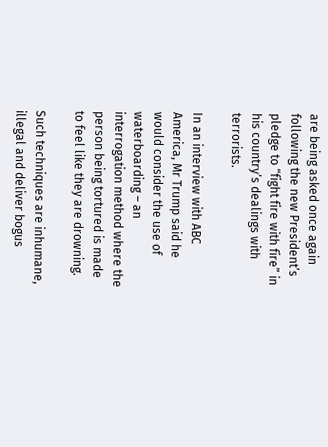are being asked once again following the new President’s pledge to “fight fire with fire” in his country’s dealings with terrorists.

In an interview with ABC America, Mr Trump said he would consider the use of waterboarding – an interrogation method where the person being tortured is made to feel like they are drowning.

Such techniques are inhumane, illegal and deliver bogus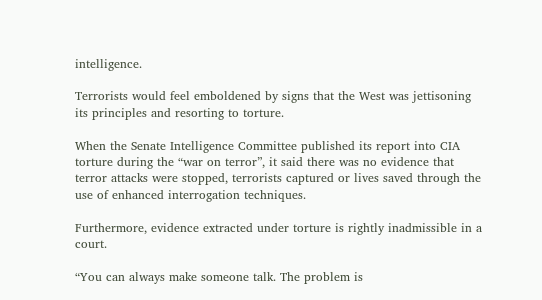intelligence.

Terrorists would feel emboldened by signs that the West was jettisoning its principles and resorting to torture.

When the Senate Intelligence Committee published its report into CIA torture during the “war on terror”, it said there was no evidence that terror attacks were stopped, terrorists captured or lives saved through the use of enhanced interrogation techniques.

Furthermore, evidence extracted under torture is rightly inadmissible in a court.

“You can always make someone talk. The problem is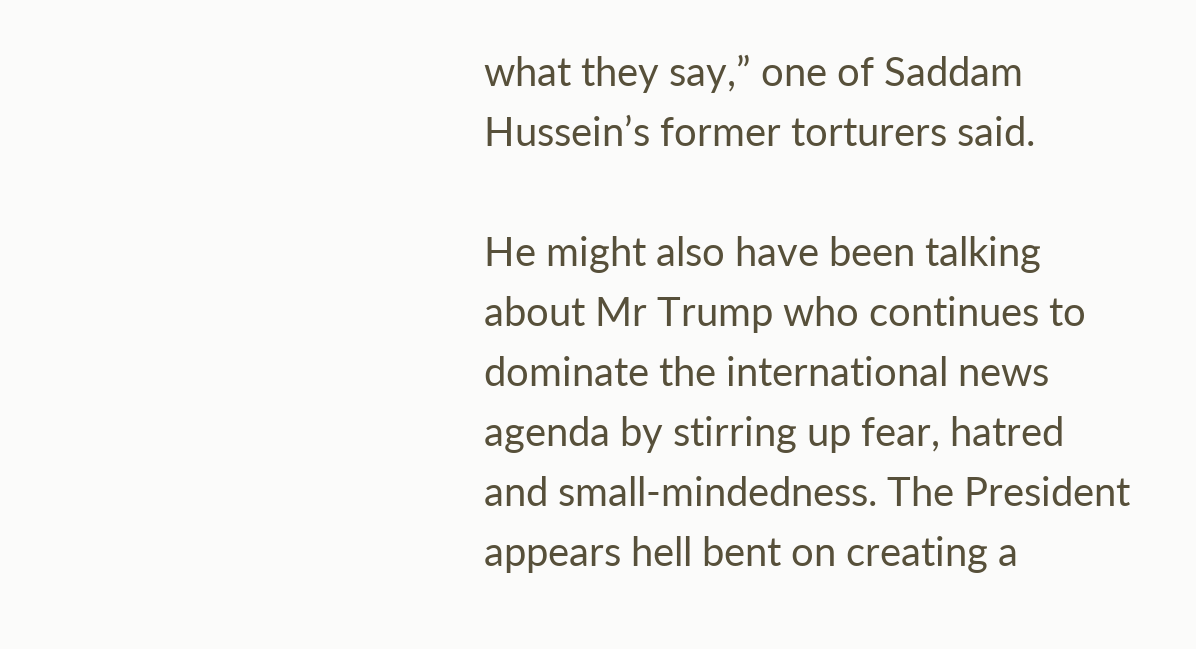what they say,” one of Saddam Hussein’s former torturers said.

He might also have been talking about Mr Trump who continues to dominate the international news agenda by stirring up fear, hatred and small-mindedness. The President appears hell bent on creating a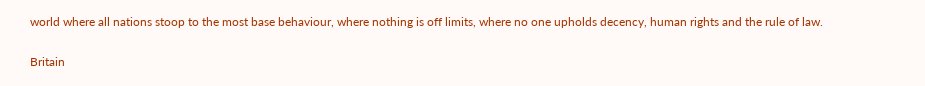world where all nations stoop to the most base behaviour, where nothing is off limits, where no one upholds decency, human rights and the rule of law.

Britain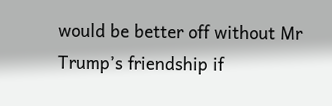would be better off without Mr Trump’s friendship if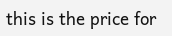this is the price for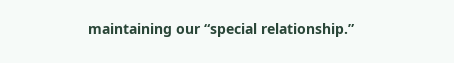maintaining our “special relationship.”